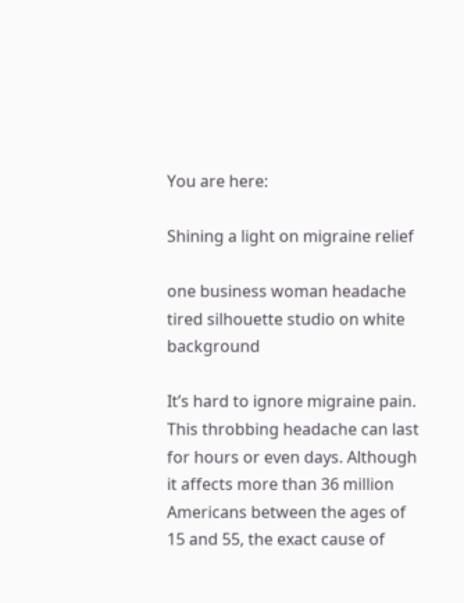You are here:

Shining a light on migraine relief

one business woman headache tired silhouette studio on white background

It’s hard to ignore migraine pain. This throbbing headache can last for hours or even days. Although it affects more than 36 million Americans between the ages of 15 and 55, the exact cause of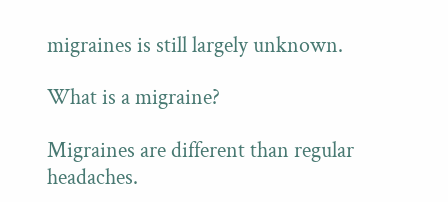migraines is still largely unknown.

What is a migraine?

Migraines are different than regular headaches.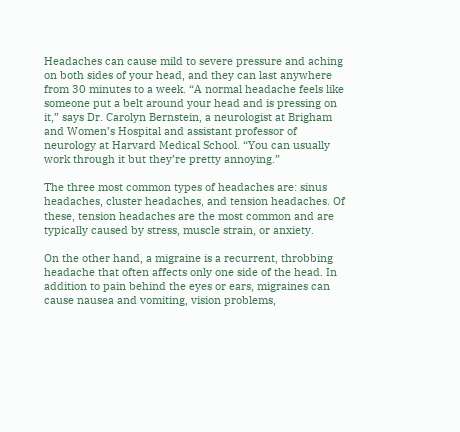Headaches can cause mild to severe pressure and aching on both sides of your head, and they can last anywhere from 30 minutes to a week. “A normal headache feels like someone put a belt around your head and is pressing on it,” says Dr. Carolyn Bernstein, a neurologist at Brigham and Women’s Hospital and assistant professor of neurology at Harvard Medical School. “You can usually work through it but they’re pretty annoying.”

The three most common types of headaches are: sinus headaches, cluster headaches, and tension headaches. Of these, tension headaches are the most common and are typically caused by stress, muscle strain, or anxiety.

On the other hand, a migraine is a recurrent, throbbing headache that often affects only one side of the head. In addition to pain behind the eyes or ears, migraines can cause nausea and vomiting, vision problems,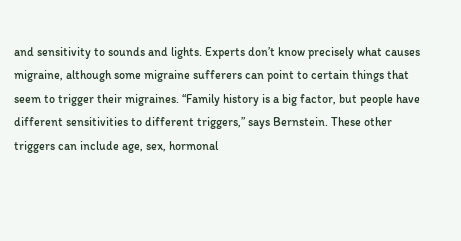and sensitivity to sounds and lights. Experts don’t know precisely what causes migraine, although some migraine sufferers can point to certain things that seem to trigger their migraines. “Family history is a big factor, but people have different sensitivities to different triggers,” says Bernstein. These other triggers can include age, sex, hormonal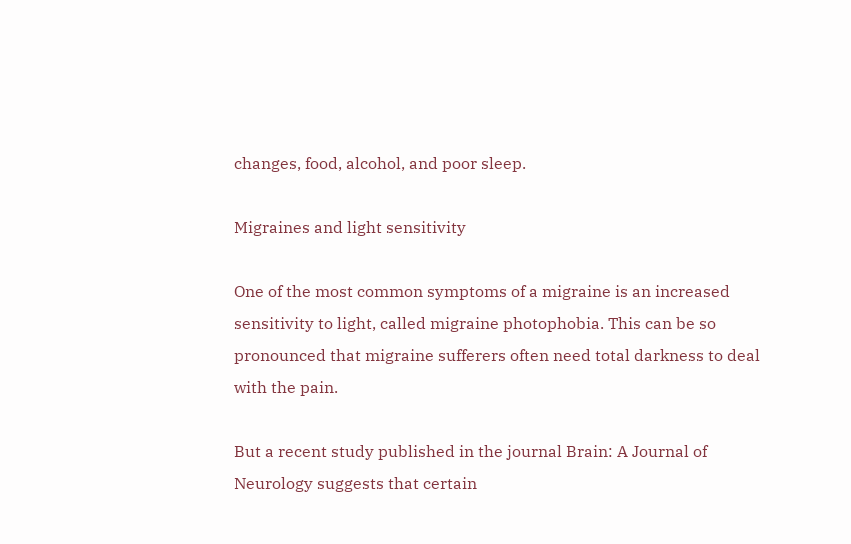changes, food, alcohol, and poor sleep.

Migraines and light sensitivity

One of the most common symptoms of a migraine is an increased sensitivity to light, called migraine photophobia. This can be so pronounced that migraine sufferers often need total darkness to deal with the pain.

But a recent study published in the journal Brain: A Journal of Neurology suggests that certain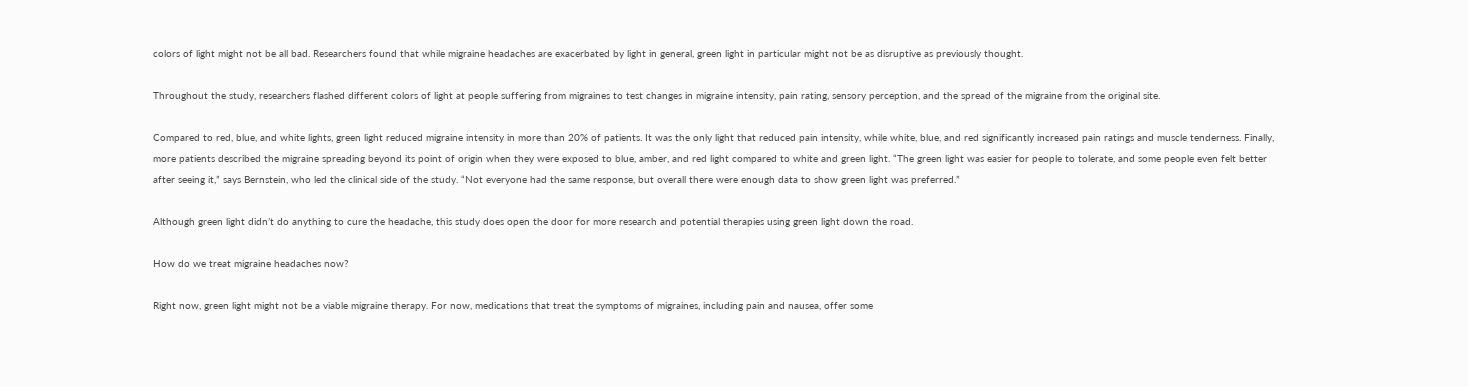colors of light might not be all bad. Researchers found that while migraine headaches are exacerbated by light in general, green light in particular might not be as disruptive as previously thought.

Throughout the study, researchers flashed different colors of light at people suffering from migraines to test changes in migraine intensity, pain rating, sensory perception, and the spread of the migraine from the original site.

Compared to red, blue, and white lights, green light reduced migraine intensity in more than 20% of patients. It was the only light that reduced pain intensity, while white, blue, and red significantly increased pain ratings and muscle tenderness. Finally, more patients described the migraine spreading beyond its point of origin when they were exposed to blue, amber, and red light compared to white and green light. “The green light was easier for people to tolerate, and some people even felt better after seeing it,” says Bernstein, who led the clinical side of the study. “Not everyone had the same response, but overall there were enough data to show green light was preferred.”

Although green light didn’t do anything to cure the headache, this study does open the door for more research and potential therapies using green light down the road.

How do we treat migraine headaches now?

Right now, green light might not be a viable migraine therapy. For now, medications that treat the symptoms of migraines, including pain and nausea, offer some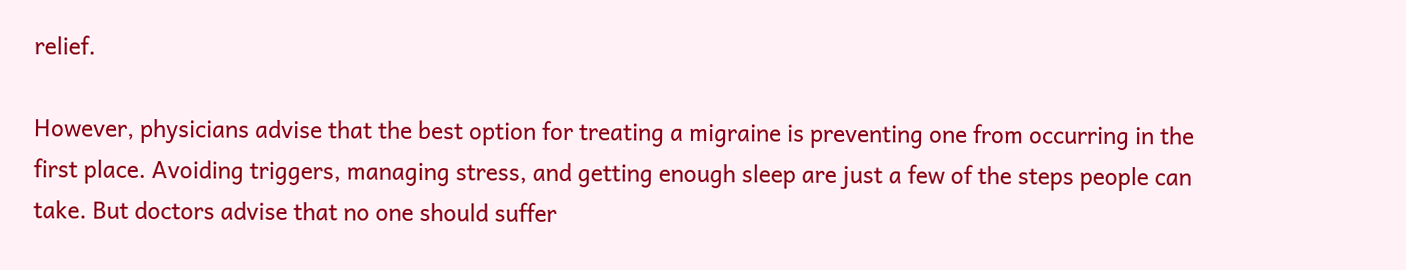relief.

However, physicians advise that the best option for treating a migraine is preventing one from occurring in the first place. Avoiding triggers, managing stress, and getting enough sleep are just a few of the steps people can take. But doctors advise that no one should suffer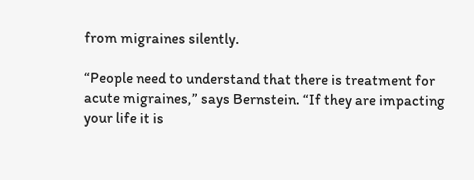from migraines silently.

“People need to understand that there is treatment for acute migraines,” says Bernstein. “If they are impacting your life it is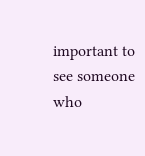important to see someone who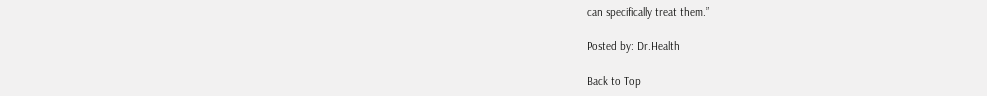can specifically treat them.”

Posted by: Dr.Health

Back to Top